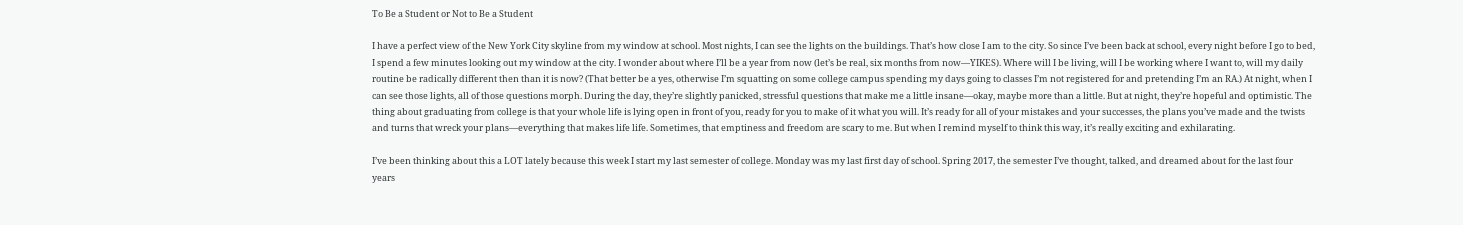To Be a Student or Not to Be a Student

I have a perfect view of the New York City skyline from my window at school. Most nights, I can see the lights on the buildings. That’s how close I am to the city. So since I’ve been back at school, every night before I go to bed, I spend a few minutes looking out my window at the city. I wonder about where I’ll be a year from now (let’s be real, six months from now—YIKES). Where will I be living, will I be working where I want to, will my daily routine be radically different then than it is now? (That better be a yes, otherwise I’m squatting on some college campus spending my days going to classes I’m not registered for and pretending I’m an RA.) At night, when I can see those lights, all of those questions morph. During the day, they’re slightly panicked, stressful questions that make me a little insane—okay, maybe more than a little. But at night, they’re hopeful and optimistic. The thing about graduating from college is that your whole life is lying open in front of you, ready for you to make of it what you will. It’s ready for all of your mistakes and your successes, the plans you’ve made and the twists and turns that wreck your plans—everything that makes life life. Sometimes, that emptiness and freedom are scary to me. But when I remind myself to think this way, it’s really exciting and exhilarating.

I’ve been thinking about this a LOT lately because this week I start my last semester of college. Monday was my last first day of school. Spring 2017, the semester I’ve thought, talked, and dreamed about for the last four years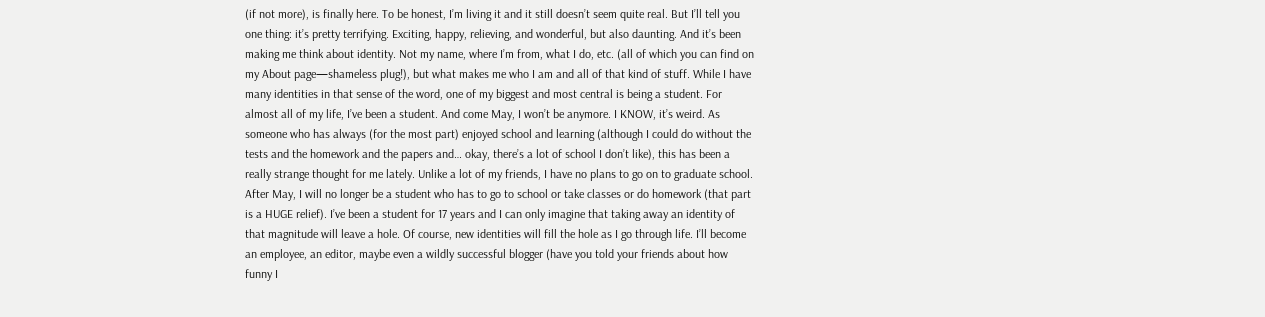(if not more), is finally here. To be honest, I’m living it and it still doesn’t seem quite real. But I’ll tell you one thing: it’s pretty terrifying. Exciting, happy, relieving, and wonderful, but also daunting. And it’s been making me think about identity. Not my name, where I’m from, what I do, etc. (all of which you can find on my About page—shameless plug!), but what makes me who I am and all of that kind of stuff. While I have many identities in that sense of the word, one of my biggest and most central is being a student. For almost all of my life, I’ve been a student. And come May, I won’t be anymore. I KNOW, it’s weird. As someone who has always (for the most part) enjoyed school and learning (although I could do without the tests and the homework and the papers and… okay, there’s a lot of school I don’t like), this has been a really strange thought for me lately. Unlike a lot of my friends, I have no plans to go on to graduate school. After May, I will no longer be a student who has to go to school or take classes or do homework (that part is a HUGE relief). I’ve been a student for 17 years and I can only imagine that taking away an identity of that magnitude will leave a hole. Of course, new identities will fill the hole as I go through life. I’ll become an employee, an editor, maybe even a wildly successful blogger (have you told your friends about how funny I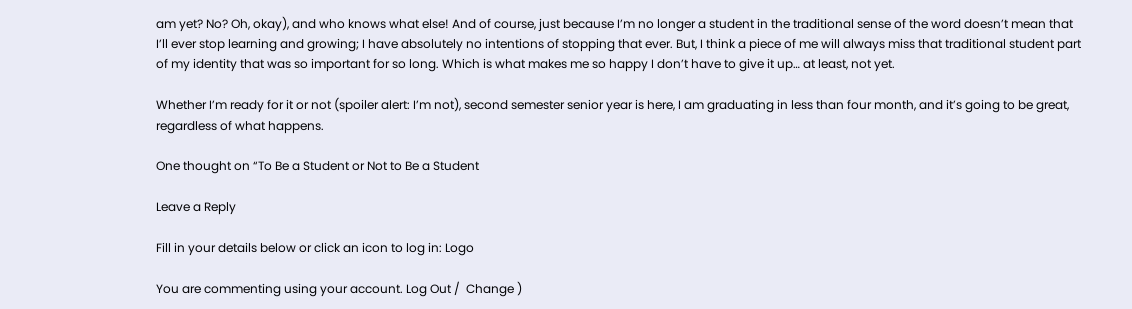am yet? No? Oh, okay), and who knows what else! And of course, just because I’m no longer a student in the traditional sense of the word doesn’t mean that I’ll ever stop learning and growing; I have absolutely no intentions of stopping that ever. But, I think a piece of me will always miss that traditional student part of my identity that was so important for so long. Which is what makes me so happy I don’t have to give it up… at least, not yet.

Whether I’m ready for it or not (spoiler alert: I’m not), second semester senior year is here, I am graduating in less than four month, and it’s going to be great, regardless of what happens.

One thought on “To Be a Student or Not to Be a Student

Leave a Reply

Fill in your details below or click an icon to log in: Logo

You are commenting using your account. Log Out /  Change )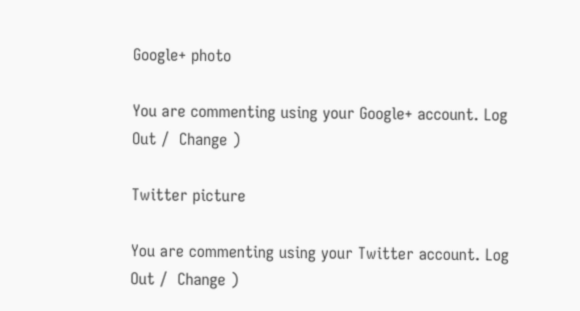Google+ photo

You are commenting using your Google+ account. Log Out /  Change )

Twitter picture

You are commenting using your Twitter account. Log Out /  Change )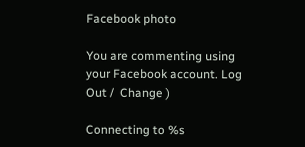Facebook photo

You are commenting using your Facebook account. Log Out /  Change )

Connecting to %s